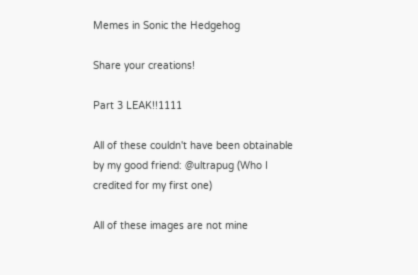Memes in Sonic the Hedgehog

Share your creations!

Part 3 LEAK!!1111

All of these couldn't have been obtainable by my good friend: @ultrapug (Who I credited for my first one)

All of these images are not mine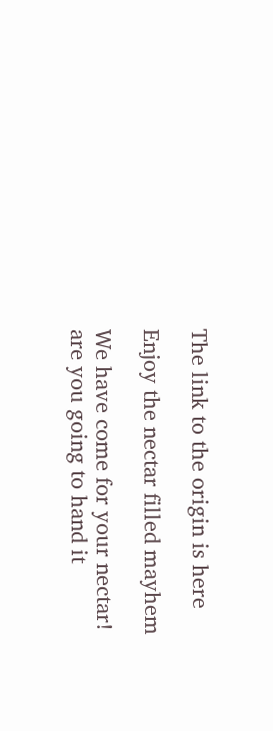The link to the origin is here

Enjoy the nectar filled mayhem

We have come for your nectar!
are you going to hand it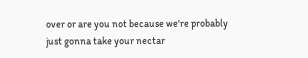over or are you not because we're probably just gonna take your nectar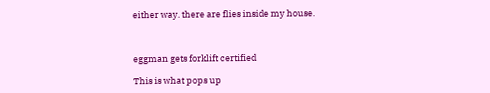either way. there are flies inside my house.



eggman gets forklift certified

This is what pops up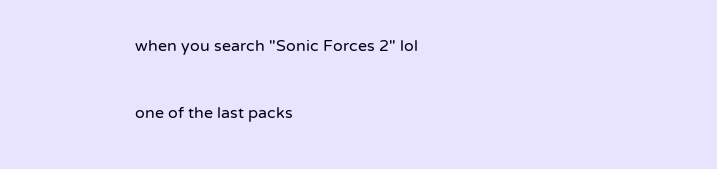when you search "Sonic Forces 2" lol


one of the last packs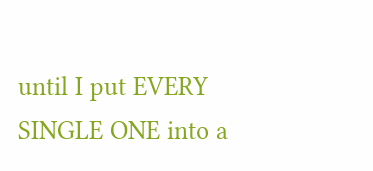until I put EVERY SINGLE ONE into a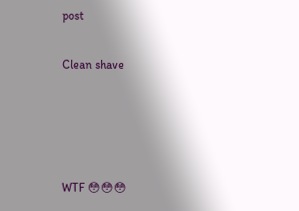post

Clean shave




WTF 😳😳😳